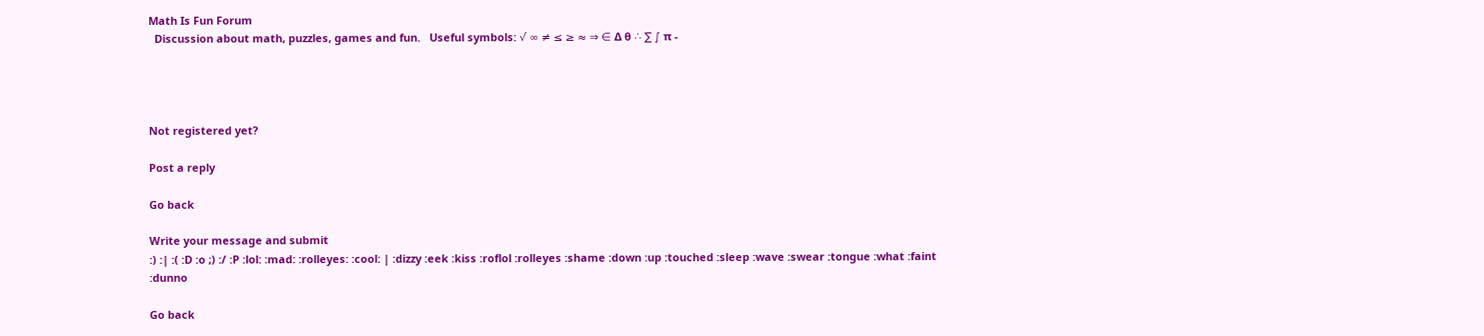Math Is Fun Forum
  Discussion about math, puzzles, games and fun.   Useful symbols: √ ∞ ≠ ≤ ≥ ≈ ⇒ ∈ Δ θ ∴ ∑ ∫ π -




Not registered yet?

Post a reply

Go back

Write your message and submit
:) :| :( :D :o ;) :/ :P :lol: :mad: :rolleyes: :cool: | :dizzy :eek :kiss :roflol :rolleyes :shame :down :up :touched :sleep :wave :swear :tongue :what :faint :dunno

Go back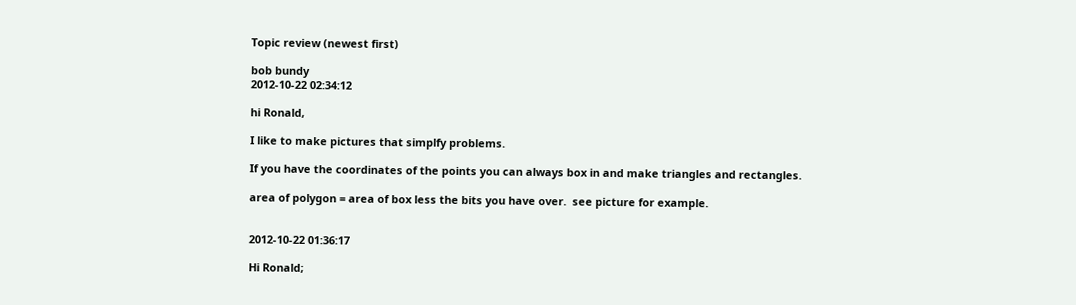Topic review (newest first)

bob bundy
2012-10-22 02:34:12

hi Ronald,

I like to make pictures that simplfy problems.

If you have the coordinates of the points you can always box in and make triangles and rectangles.

area of polygon = area of box less the bits you have over.  see picture for example.


2012-10-22 01:36:17

Hi Ronald;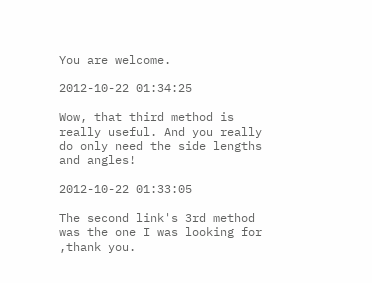You are welcome.

2012-10-22 01:34:25

Wow, that third method is really useful. And you really do only need the side lengths and angles!

2012-10-22 01:33:05

The second link's 3rd method was the one I was looking for ,thank you.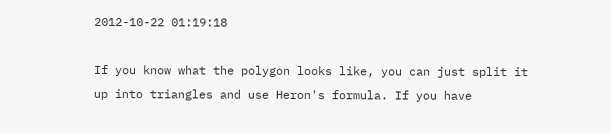2012-10-22 01:19:18

If you know what the polygon looks like, you can just split it up into triangles and use Heron's formula. If you have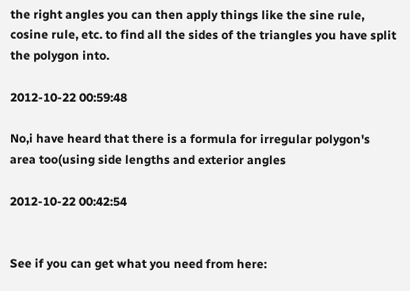the right angles you can then apply things like the sine rule, cosine rule, etc. to find all the sides of the triangles you have split the polygon into.

2012-10-22 00:59:48

No,i have heard that there is a formula for irregular polygon's area too(using side lengths and exterior angles

2012-10-22 00:42:54


See if you can get what you need from here: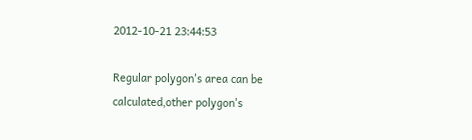2012-10-21 23:44:53

Regular polygon's area can be calculated,other polygon's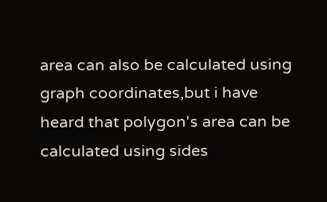area can also be calculated using graph coordinates,but i have heard that polygon's area can be calculated using sides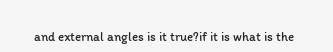and external angles is it true?if it is what is the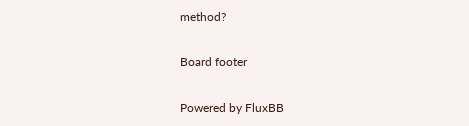method?

Board footer

Powered by FluxBB